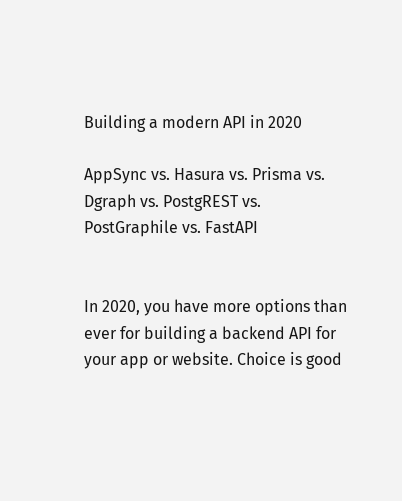Building a modern API in 2020

AppSync vs. Hasura vs. Prisma vs. Dgraph vs. PostgREST vs. PostGraphile vs. FastAPI


In 2020, you have more options than ever for building a backend API for your app or website. Choice is good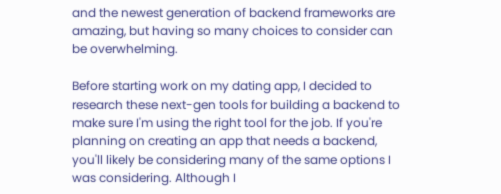and the newest generation of backend frameworks are amazing, but having so many choices to consider can be overwhelming.

Before starting work on my dating app, I decided to research these next-gen tools for building a backend to make sure I'm using the right tool for the job. If you're planning on creating an app that needs a backend, you'll likely be considering many of the same options I was considering. Although I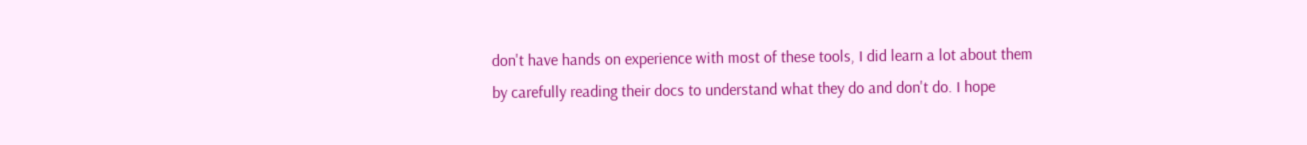don't have hands on experience with most of these tools, I did learn a lot about them by carefully reading their docs to understand what they do and don't do. I hope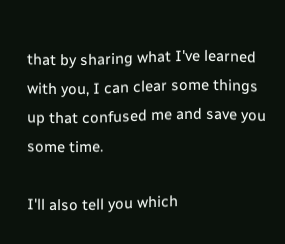that by sharing what I've learned with you, I can clear some things up that confused me and save you some time.

I'll also tell you which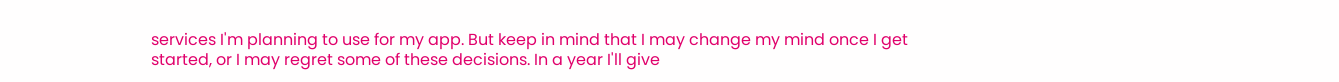services I'm planning to use for my app. But keep in mind that I may change my mind once I get started, or I may regret some of these decisions. In a year I'll give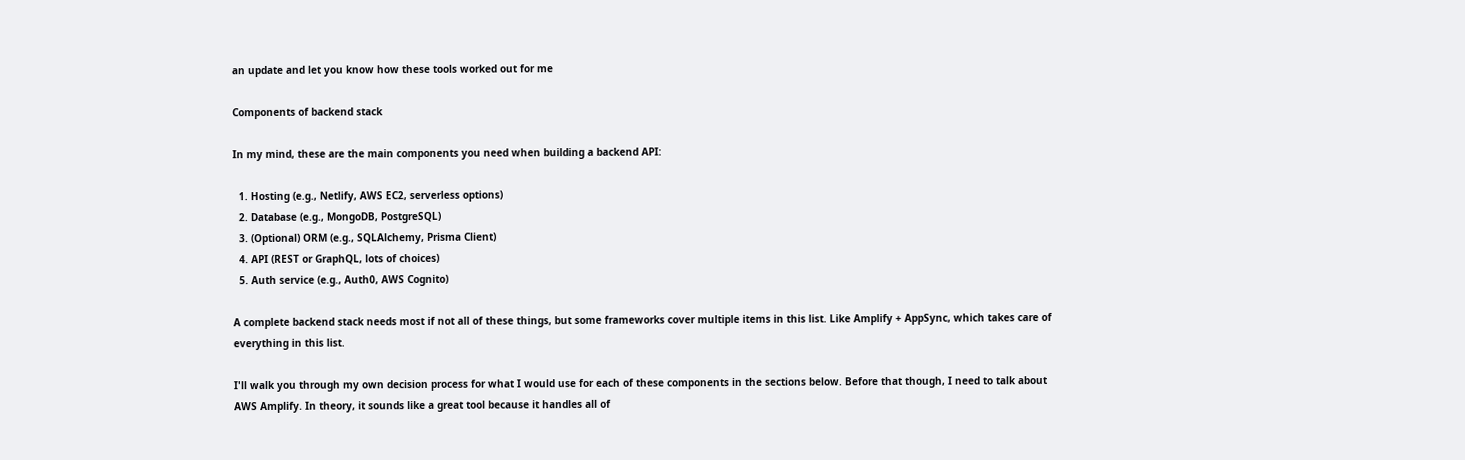an update and let you know how these tools worked out for me

Components of backend stack

In my mind, these are the main components you need when building a backend API:

  1. Hosting (e.g., Netlify, AWS EC2, serverless options)
  2. Database (e.g., MongoDB, PostgreSQL)
  3. (Optional) ORM (e.g., SQLAlchemy, Prisma Client)
  4. API (REST or GraphQL, lots of choices)
  5. Auth service (e.g., Auth0, AWS Cognito)

A complete backend stack needs most if not all of these things, but some frameworks cover multiple items in this list. Like Amplify + AppSync, which takes care of everything in this list.

I'll walk you through my own decision process for what I would use for each of these components in the sections below. Before that though, I need to talk about AWS Amplify. In theory, it sounds like a great tool because it handles all of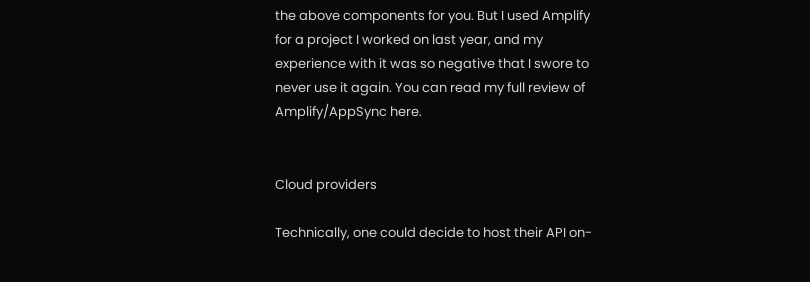the above components for you. But I used Amplify for a project I worked on last year, and my experience with it was so negative that I swore to never use it again. You can read my full review of Amplify/AppSync here.


Cloud providers

Technically, one could decide to host their API on-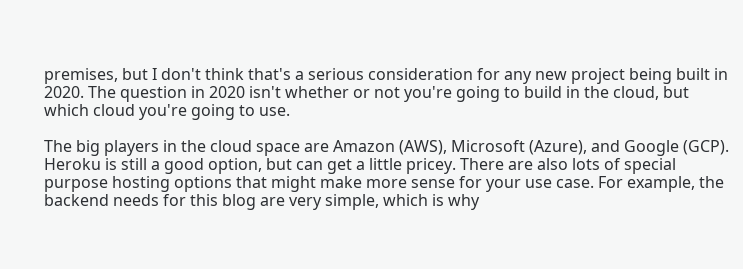premises, but I don't think that's a serious consideration for any new project being built in 2020. The question in 2020 isn't whether or not you're going to build in the cloud, but which cloud you're going to use.

The big players in the cloud space are Amazon (AWS), Microsoft (Azure), and Google (GCP). Heroku is still a good option, but can get a little pricey. There are also lots of special purpose hosting options that might make more sense for your use case. For example, the backend needs for this blog are very simple, which is why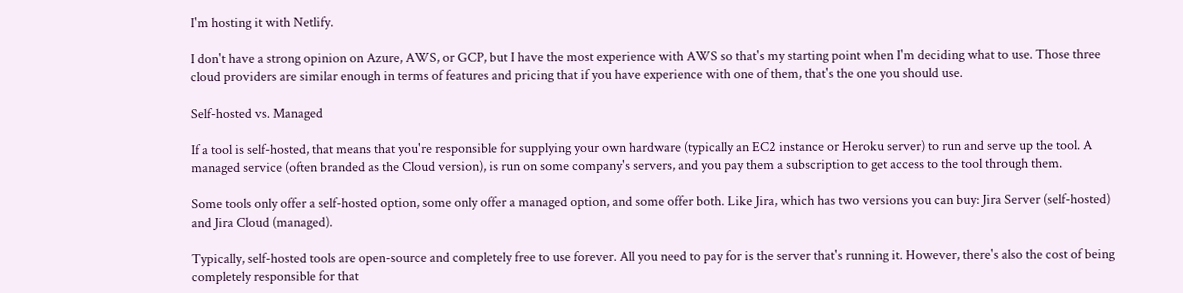I'm hosting it with Netlify.

I don't have a strong opinion on Azure, AWS, or GCP, but I have the most experience with AWS so that's my starting point when I'm deciding what to use. Those three cloud providers are similar enough in terms of features and pricing that if you have experience with one of them, that's the one you should use.

Self-hosted vs. Managed

If a tool is self-hosted, that means that you're responsible for supplying your own hardware (typically an EC2 instance or Heroku server) to run and serve up the tool. A managed service (often branded as the Cloud version), is run on some company's servers, and you pay them a subscription to get access to the tool through them.

Some tools only offer a self-hosted option, some only offer a managed option, and some offer both. Like Jira, which has two versions you can buy: Jira Server (self-hosted) and Jira Cloud (managed).

Typically, self-hosted tools are open-source and completely free to use forever. All you need to pay for is the server that's running it. However, there's also the cost of being completely responsible for that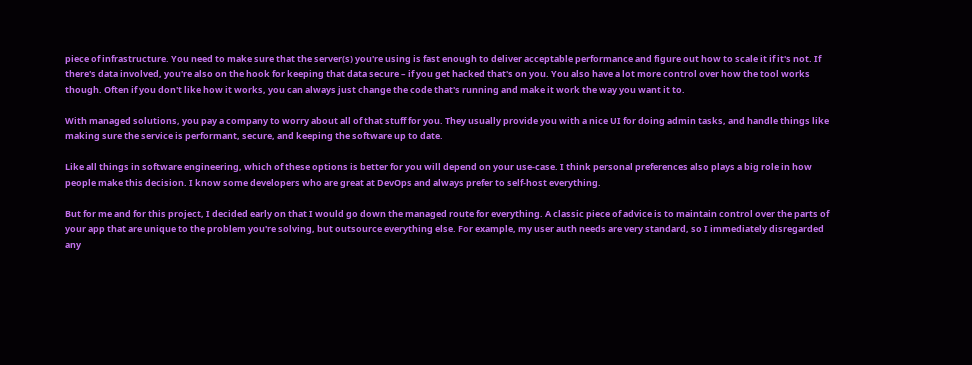piece of infrastructure. You need to make sure that the server(s) you're using is fast enough to deliver acceptable performance and figure out how to scale it if it's not. If there's data involved, you're also on the hook for keeping that data secure – if you get hacked that's on you. You also have a lot more control over how the tool works though. Often if you don't like how it works, you can always just change the code that's running and make it work the way you want it to.

With managed solutions, you pay a company to worry about all of that stuff for you. They usually provide you with a nice UI for doing admin tasks, and handle things like making sure the service is performant, secure, and keeping the software up to date.

Like all things in software engineering, which of these options is better for you will depend on your use-case. I think personal preferences also plays a big role in how people make this decision. I know some developers who are great at DevOps and always prefer to self-host everything.

But for me and for this project, I decided early on that I would go down the managed route for everything. A classic piece of advice is to maintain control over the parts of your app that are unique to the problem you're solving, but outsource everything else. For example, my user auth needs are very standard, so I immediately disregarded any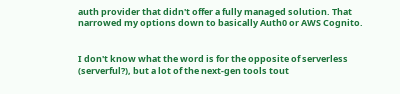auth provider that didn't offer a fully managed solution. That narrowed my options down to basically Auth0 or AWS Cognito.


I don't know what the word is for the opposite of serverless (serverful?), but a lot of the next-gen tools tout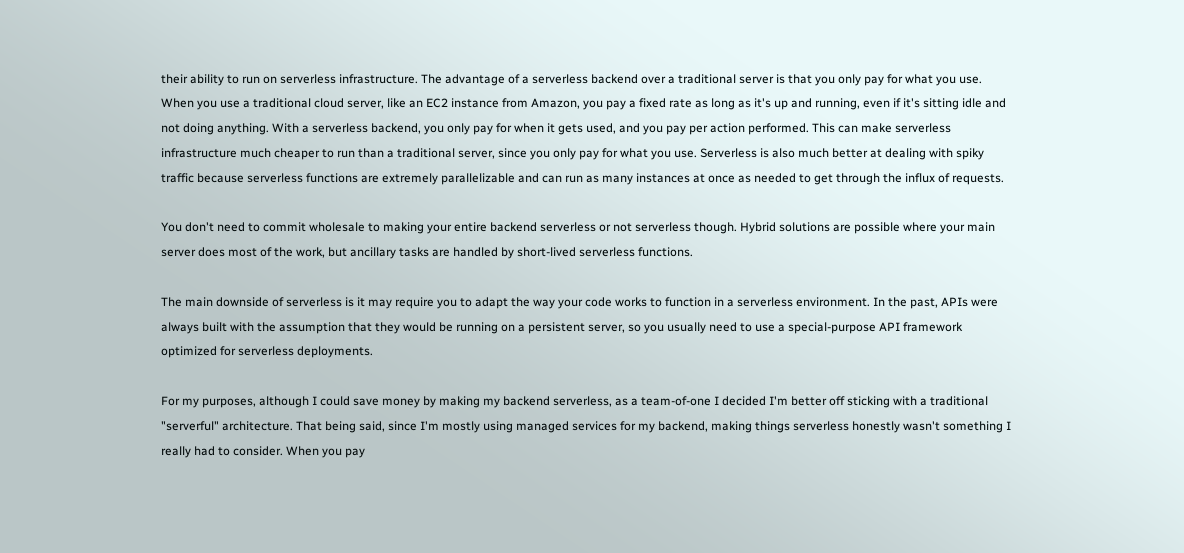their ability to run on serverless infrastructure. The advantage of a serverless backend over a traditional server is that you only pay for what you use. When you use a traditional cloud server, like an EC2 instance from Amazon, you pay a fixed rate as long as it's up and running, even if it's sitting idle and not doing anything. With a serverless backend, you only pay for when it gets used, and you pay per action performed. This can make serverless infrastructure much cheaper to run than a traditional server, since you only pay for what you use. Serverless is also much better at dealing with spiky traffic because serverless functions are extremely parallelizable and can run as many instances at once as needed to get through the influx of requests.

You don't need to commit wholesale to making your entire backend serverless or not serverless though. Hybrid solutions are possible where your main server does most of the work, but ancillary tasks are handled by short-lived serverless functions.

The main downside of serverless is it may require you to adapt the way your code works to function in a serverless environment. In the past, APIs were always built with the assumption that they would be running on a persistent server, so you usually need to use a special-purpose API framework optimized for serverless deployments.

For my purposes, although I could save money by making my backend serverless, as a team-of-one I decided I'm better off sticking with a traditional "serverful" architecture. That being said, since I'm mostly using managed services for my backend, making things serverless honestly wasn't something I really had to consider. When you pay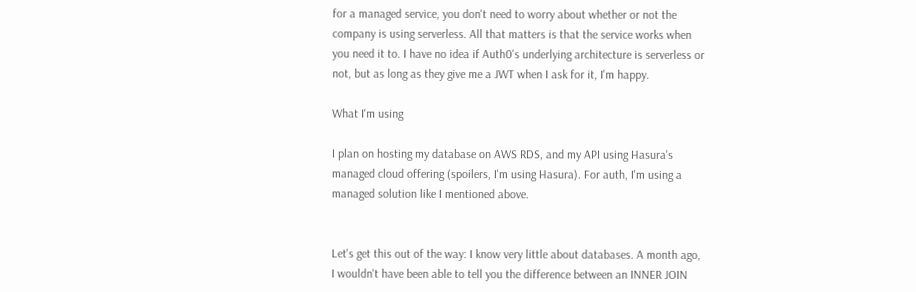for a managed service, you don't need to worry about whether or not the company is using serverless. All that matters is that the service works when you need it to. I have no idea if Auth0's underlying architecture is serverless or not, but as long as they give me a JWT when I ask for it, I'm happy.

What I'm using

I plan on hosting my database on AWS RDS, and my API using Hasura's managed cloud offering (spoilers, I'm using Hasura). For auth, I'm using a managed solution like I mentioned above.


Let's get this out of the way: I know very little about databases. A month ago, I wouldn't have been able to tell you the difference between an INNER JOIN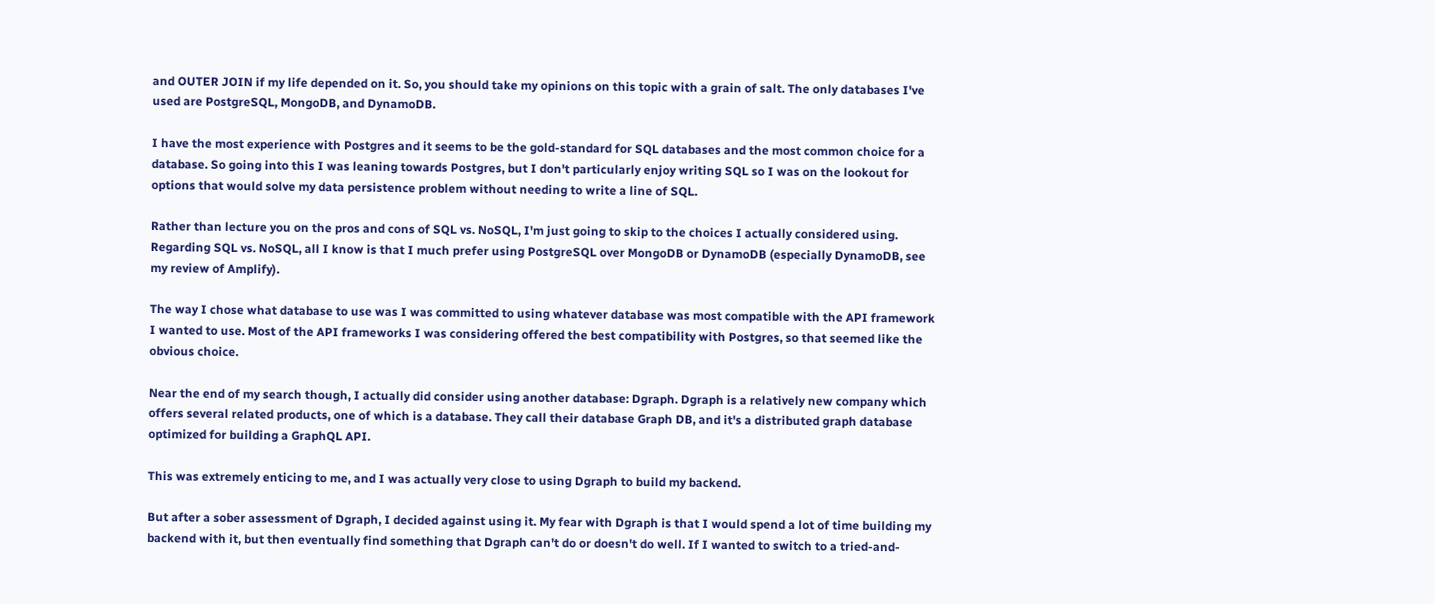and OUTER JOIN if my life depended on it. So, you should take my opinions on this topic with a grain of salt. The only databases I've used are PostgreSQL, MongoDB, and DynamoDB.

I have the most experience with Postgres and it seems to be the gold-standard for SQL databases and the most common choice for a database. So going into this I was leaning towards Postgres, but I don't particularly enjoy writing SQL so I was on the lookout for options that would solve my data persistence problem without needing to write a line of SQL.

Rather than lecture you on the pros and cons of SQL vs. NoSQL, I'm just going to skip to the choices I actually considered using. Regarding SQL vs. NoSQL, all I know is that I much prefer using PostgreSQL over MongoDB or DynamoDB (especially DynamoDB, see my review of Amplify).

The way I chose what database to use was I was committed to using whatever database was most compatible with the API framework I wanted to use. Most of the API frameworks I was considering offered the best compatibility with Postgres, so that seemed like the obvious choice.

Near the end of my search though, I actually did consider using another database: Dgraph. Dgraph is a relatively new company which offers several related products, one of which is a database. They call their database Graph DB, and it's a distributed graph database optimized for building a GraphQL API.

This was extremely enticing to me, and I was actually very close to using Dgraph to build my backend.

But after a sober assessment of Dgraph, I decided against using it. My fear with Dgraph is that I would spend a lot of time building my backend with it, but then eventually find something that Dgraph can't do or doesn't do well. If I wanted to switch to a tried-and-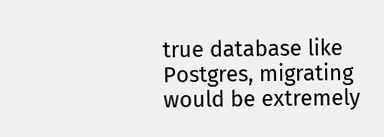true database like Postgres, migrating would be extremely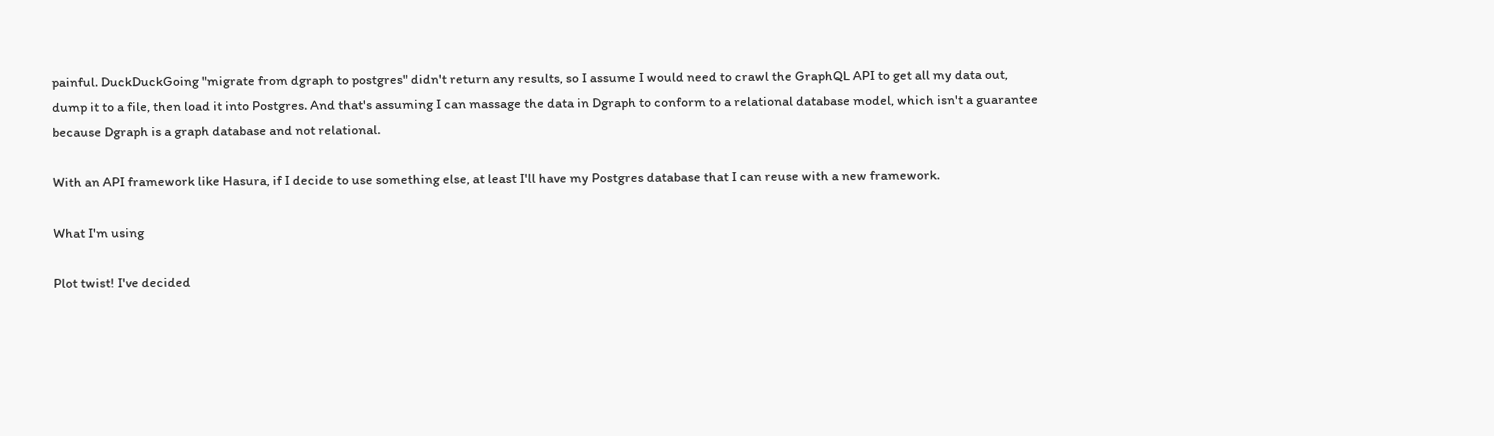painful. DuckDuckGoing "migrate from dgraph to postgres" didn't return any results, so I assume I would need to crawl the GraphQL API to get all my data out, dump it to a file, then load it into Postgres. And that's assuming I can massage the data in Dgraph to conform to a relational database model, which isn't a guarantee because Dgraph is a graph database and not relational.

With an API framework like Hasura, if I decide to use something else, at least I'll have my Postgres database that I can reuse with a new framework.

What I'm using

Plot twist! I've decided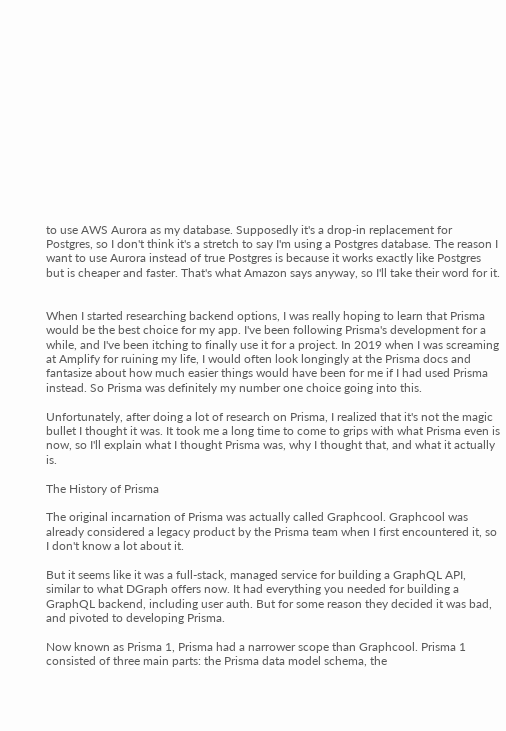to use AWS Aurora as my database. Supposedly it's a drop-in replacement for Postgres, so I don't think it's a stretch to say I'm using a Postgres database. The reason I want to use Aurora instead of true Postgres is because it works exactly like Postgres but is cheaper and faster. That's what Amazon says anyway, so I'll take their word for it.


When I started researching backend options, I was really hoping to learn that Prisma would be the best choice for my app. I've been following Prisma's development for a while, and I've been itching to finally use it for a project. In 2019 when I was screaming at Amplify for ruining my life, I would often look longingly at the Prisma docs and fantasize about how much easier things would have been for me if I had used Prisma instead. So Prisma was definitely my number one choice going into this.

Unfortunately, after doing a lot of research on Prisma, I realized that it's not the magic bullet I thought it was. It took me a long time to come to grips with what Prisma even is now, so I'll explain what I thought Prisma was, why I thought that, and what it actually is.

The History of Prisma

The original incarnation of Prisma was actually called Graphcool. Graphcool was already considered a legacy product by the Prisma team when I first encountered it, so I don't know a lot about it.

But it seems like it was a full-stack, managed service for building a GraphQL API, similar to what DGraph offers now. It had everything you needed for building a GraphQL backend, including user auth. But for some reason they decided it was bad, and pivoted to developing Prisma.

Now known as Prisma 1, Prisma had a narrower scope than Graphcool. Prisma 1 consisted of three main parts: the Prisma data model schema, the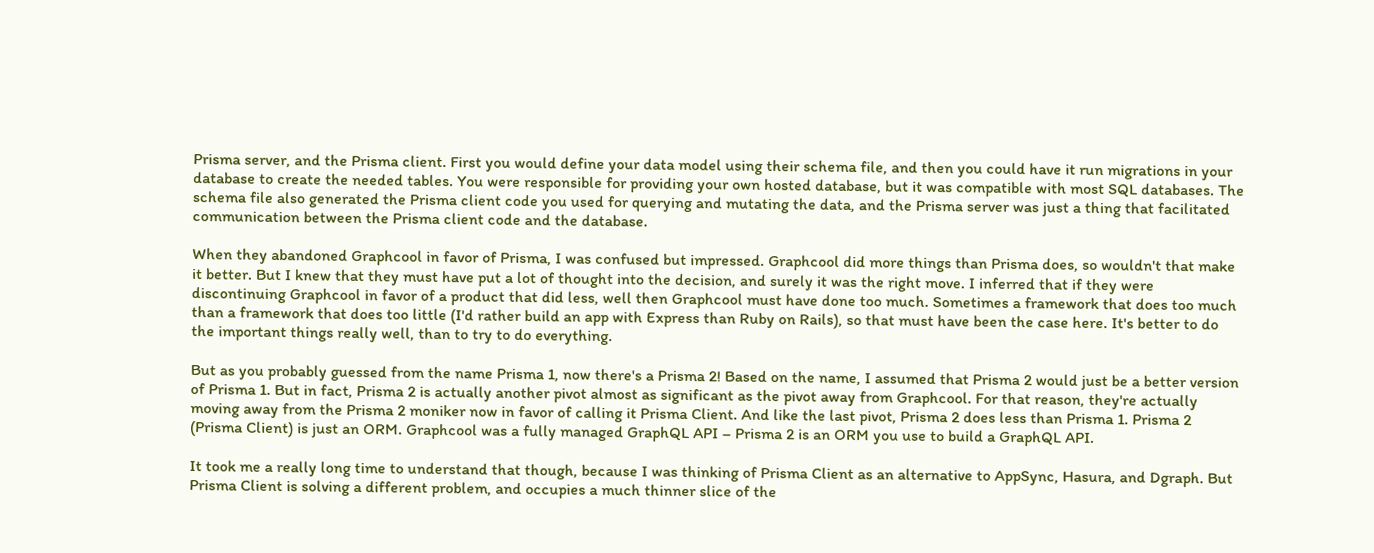Prisma server, and the Prisma client. First you would define your data model using their schema file, and then you could have it run migrations in your database to create the needed tables. You were responsible for providing your own hosted database, but it was compatible with most SQL databases. The schema file also generated the Prisma client code you used for querying and mutating the data, and the Prisma server was just a thing that facilitated communication between the Prisma client code and the database.

When they abandoned Graphcool in favor of Prisma, I was confused but impressed. Graphcool did more things than Prisma does, so wouldn't that make it better. But I knew that they must have put a lot of thought into the decision, and surely it was the right move. I inferred that if they were discontinuing Graphcool in favor of a product that did less, well then Graphcool must have done too much. Sometimes a framework that does too much than a framework that does too little (I'd rather build an app with Express than Ruby on Rails), so that must have been the case here. It's better to do the important things really well, than to try to do everything.

But as you probably guessed from the name Prisma 1, now there's a Prisma 2! Based on the name, I assumed that Prisma 2 would just be a better version of Prisma 1. But in fact, Prisma 2 is actually another pivot almost as significant as the pivot away from Graphcool. For that reason, they're actually moving away from the Prisma 2 moniker now in favor of calling it Prisma Client. And like the last pivot, Prisma 2 does less than Prisma 1. Prisma 2 (Prisma Client) is just an ORM. Graphcool was a fully managed GraphQL API – Prisma 2 is an ORM you use to build a GraphQL API.

It took me a really long time to understand that though, because I was thinking of Prisma Client as an alternative to AppSync, Hasura, and Dgraph. But Prisma Client is solving a different problem, and occupies a much thinner slice of the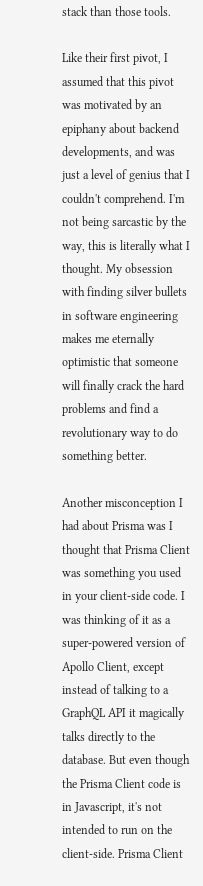stack than those tools.

Like their first pivot, I assumed that this pivot was motivated by an epiphany about backend developments, and was just a level of genius that I couldn't comprehend. I'm not being sarcastic by the way, this is literally what I thought. My obsession with finding silver bullets in software engineering makes me eternally optimistic that someone will finally crack the hard problems and find a revolutionary way to do something better.

Another misconception I had about Prisma was I thought that Prisma Client was something you used in your client-side code. I was thinking of it as a super-powered version of Apollo Client, except instead of talking to a GraphQL API it magically talks directly to the database. But even though the Prisma Client code is in Javascript, it's not intended to run on the client-side. Prisma Client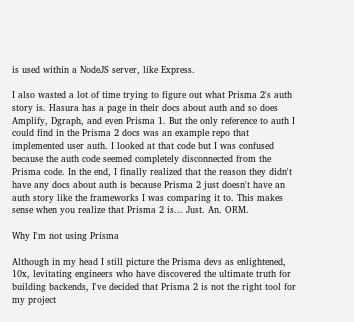is used within a NodeJS server, like Express.

I also wasted a lot of time trying to figure out what Prisma 2's auth story is. Hasura has a page in their docs about auth and so does Amplify, Dgraph, and even Prisma 1. But the only reference to auth I could find in the Prisma 2 docs was an example repo that implemented user auth. I looked at that code but I was confused because the auth code seemed completely disconnected from the Prisma code. In the end, I finally realized that the reason they didn't have any docs about auth is because Prisma 2 just doesn't have an auth story like the frameworks I was comparing it to. This makes sense when you realize that Prisma 2 is... Just. An. ORM.

Why I'm not using Prisma

Although in my head I still picture the Prisma devs as enlightened, 10x, levitating engineers who have discovered the ultimate truth for building backends, I've decided that Prisma 2 is not the right tool for my project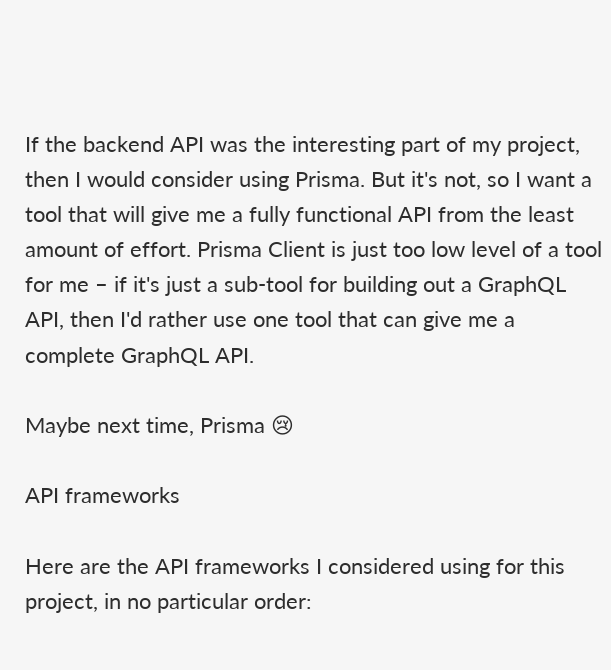If the backend API was the interesting part of my project, then I would consider using Prisma. But it's not, so I want a tool that will give me a fully functional API from the least amount of effort. Prisma Client is just too low level of a tool for me – if it's just a sub-tool for building out a GraphQL API, then I'd rather use one tool that can give me a complete GraphQL API.

Maybe next time, Prisma 😢

API frameworks

Here are the API frameworks I considered using for this project, in no particular order: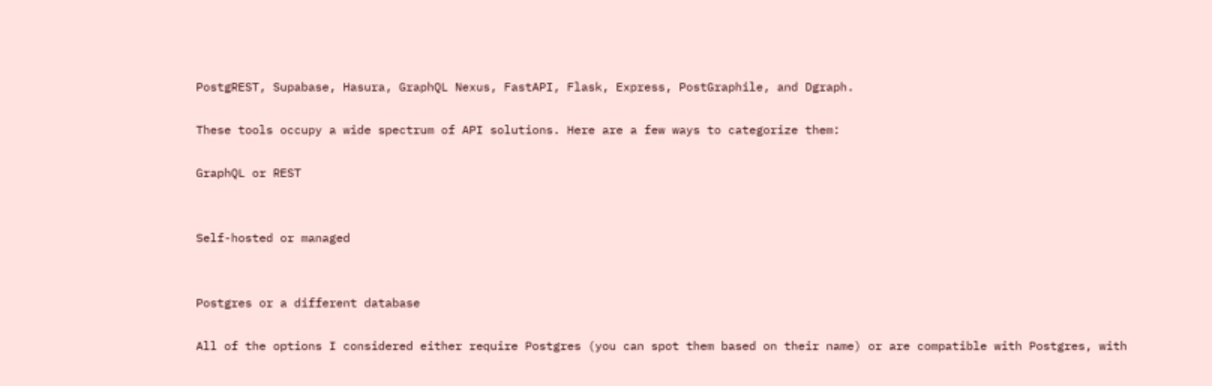PostgREST, Supabase, Hasura, GraphQL Nexus, FastAPI, Flask, Express, PostGraphile, and Dgraph.

These tools occupy a wide spectrum of API solutions. Here are a few ways to categorize them:

GraphQL or REST


Self-hosted or managed


Postgres or a different database

All of the options I considered either require Postgres (you can spot them based on their name) or are compatible with Postgres, with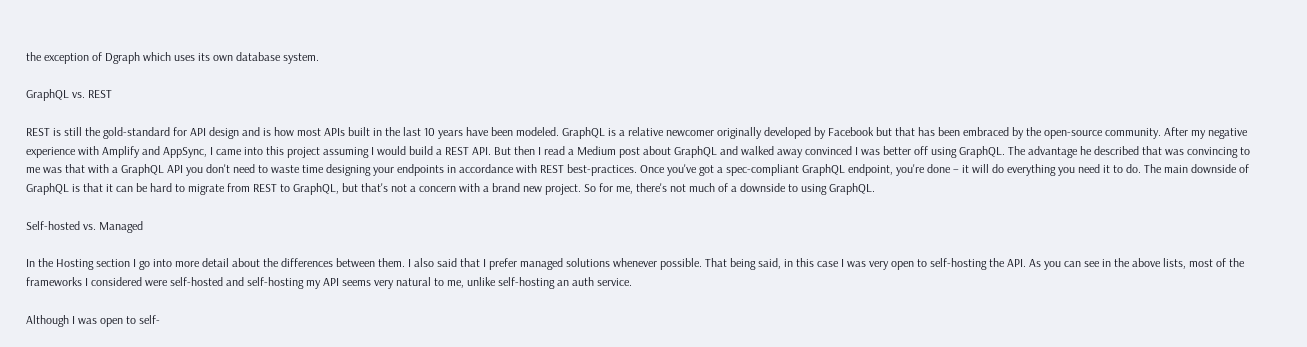the exception of Dgraph which uses its own database system.

GraphQL vs. REST

REST is still the gold-standard for API design and is how most APIs built in the last 10 years have been modeled. GraphQL is a relative newcomer originally developed by Facebook but that has been embraced by the open-source community. After my negative experience with Amplify and AppSync, I came into this project assuming I would build a REST API. But then I read a Medium post about GraphQL and walked away convinced I was better off using GraphQL. The advantage he described that was convincing to me was that with a GraphQL API you don't need to waste time designing your endpoints in accordance with REST best-practices. Once you've got a spec-compliant GraphQL endpoint, you're done – it will do everything you need it to do. The main downside of GraphQL is that it can be hard to migrate from REST to GraphQL, but that's not a concern with a brand new project. So for me, there's not much of a downside to using GraphQL.

Self-hosted vs. Managed

In the Hosting section I go into more detail about the differences between them. I also said that I prefer managed solutions whenever possible. That being said, in this case I was very open to self-hosting the API. As you can see in the above lists, most of the frameworks I considered were self-hosted and self-hosting my API seems very natural to me, unlike self-hosting an auth service.

Although I was open to self-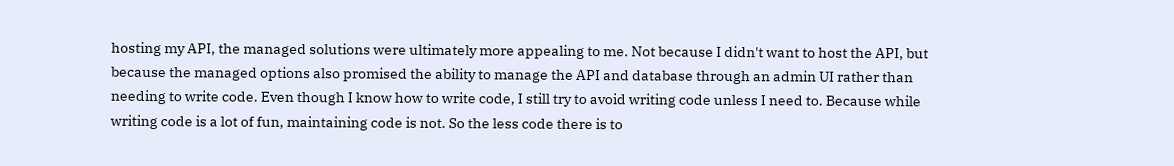hosting my API, the managed solutions were ultimately more appealing to me. Not because I didn't want to host the API, but because the managed options also promised the ability to manage the API and database through an admin UI rather than needing to write code. Even though I know how to write code, I still try to avoid writing code unless I need to. Because while writing code is a lot of fun, maintaining code is not. So the less code there is to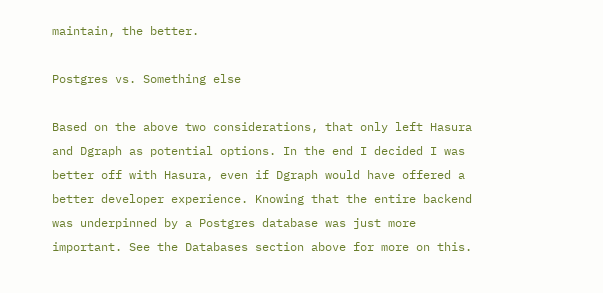maintain, the better.

Postgres vs. Something else

Based on the above two considerations, that only left Hasura and Dgraph as potential options. In the end I decided I was better off with Hasura, even if Dgraph would have offered a better developer experience. Knowing that the entire backend was underpinned by a Postgres database was just more important. See the Databases section above for more on this.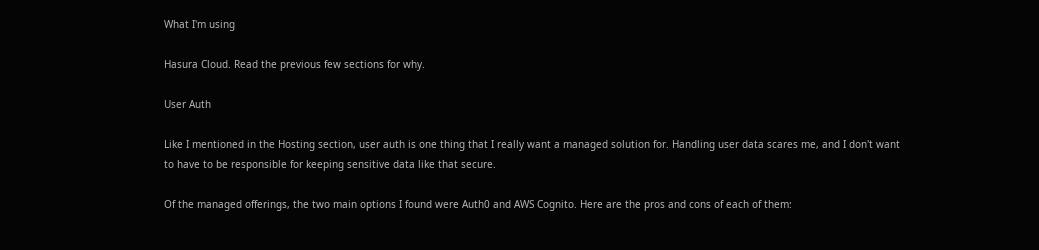What I'm using

Hasura Cloud. Read the previous few sections for why.

User Auth

Like I mentioned in the Hosting section, user auth is one thing that I really want a managed solution for. Handling user data scares me, and I don't want to have to be responsible for keeping sensitive data like that secure.

Of the managed offerings, the two main options I found were Auth0 and AWS Cognito. Here are the pros and cons of each of them: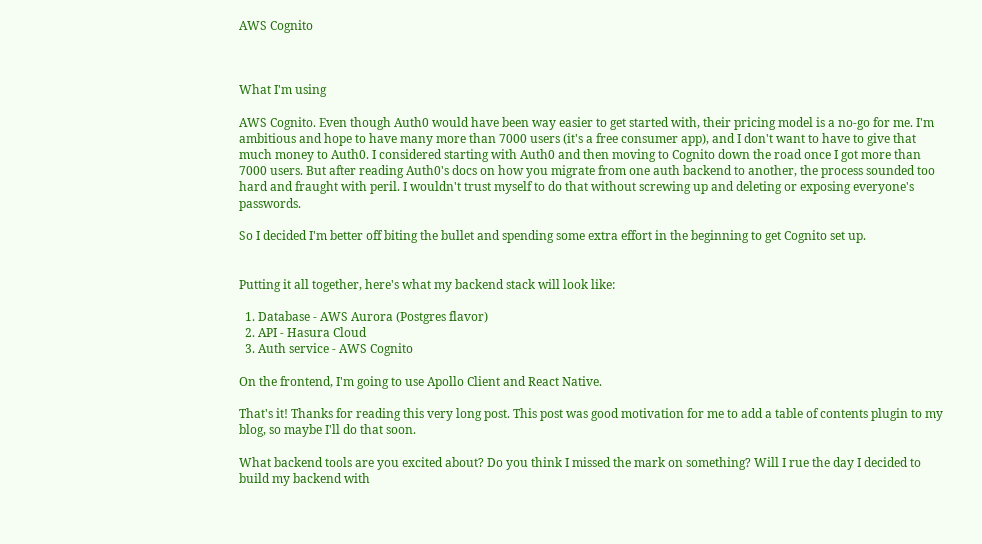AWS Cognito



What I'm using

AWS Cognito. Even though Auth0 would have been way easier to get started with, their pricing model is a no-go for me. I'm ambitious and hope to have many more than 7000 users (it's a free consumer app), and I don't want to have to give that much money to Auth0. I considered starting with Auth0 and then moving to Cognito down the road once I got more than 7000 users. But after reading Auth0's docs on how you migrate from one auth backend to another, the process sounded too hard and fraught with peril. I wouldn't trust myself to do that without screwing up and deleting or exposing everyone's passwords.

So I decided I'm better off biting the bullet and spending some extra effort in the beginning to get Cognito set up.


Putting it all together, here's what my backend stack will look like:

  1. Database - AWS Aurora (Postgres flavor)
  2. API - Hasura Cloud
  3. Auth service - AWS Cognito

On the frontend, I'm going to use Apollo Client and React Native.

That's it! Thanks for reading this very long post. This post was good motivation for me to add a table of contents plugin to my blog, so maybe I'll do that soon.

What backend tools are you excited about? Do you think I missed the mark on something? Will I rue the day I decided to build my backend with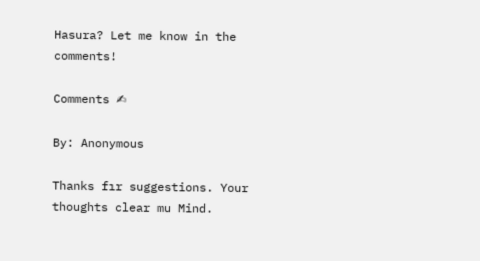Hasura? Let me know in the comments!

Comments ✍

By: Anonymous

Thanks fır suggestions. Your thoughts clear mu Mind.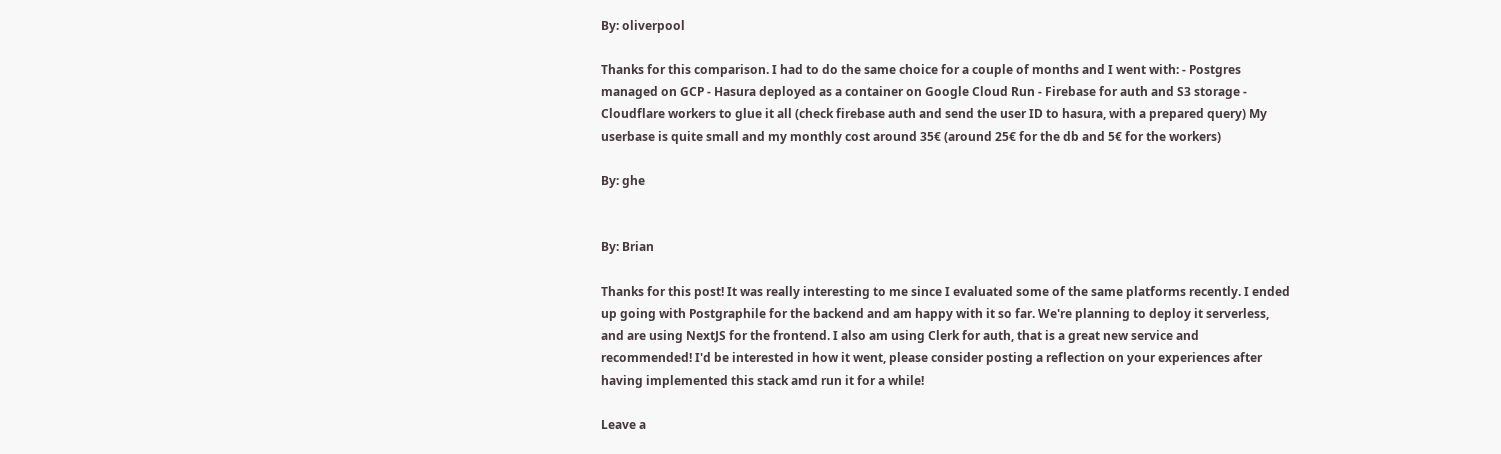By: oliverpool

Thanks for this comparison. I had to do the same choice for a couple of months and I went with: - Postgres managed on GCP - Hasura deployed as a container on Google Cloud Run - Firebase for auth and S3 storage - Cloudflare workers to glue it all (check firebase auth and send the user ID to hasura, with a prepared query) My userbase is quite small and my monthly cost around 35€ (around 25€ for the db and 5€ for the workers)

By: ghe


By: Brian

Thanks for this post! It was really interesting to me since I evaluated some of the same platforms recently. I ended up going with Postgraphile for the backend and am happy with it so far. We're planning to deploy it serverless, and are using NextJS for the frontend. I also am using Clerk for auth, that is a great new service and recommended! I'd be interested in how it went, please consider posting a reflection on your experiences after having implemented this stack amd run it for a while!

Leave a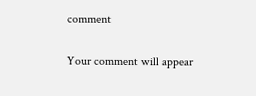comment

Your comment will appear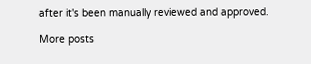after it's been manually reviewed and approved.

More posts